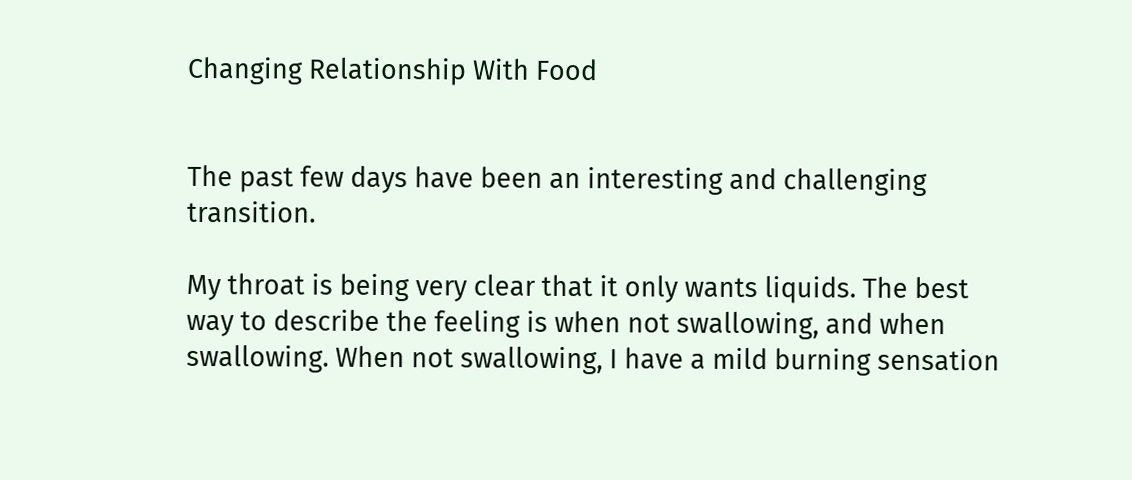Changing Relationship With Food


The past few days have been an interesting and challenging transition.

My throat is being very clear that it only wants liquids. The best way to describe the feeling is when not swallowing, and when swallowing. When not swallowing, I have a mild burning sensation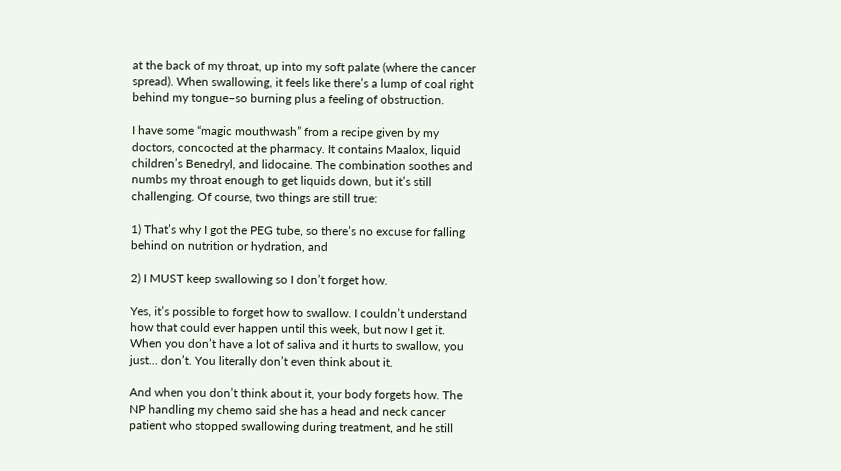at the back of my throat, up into my soft palate (where the cancer spread). When swallowing, it feels like there’s a lump of coal right behind my tongue–so burning plus a feeling of obstruction.

I have some “magic mouthwash” from a recipe given by my doctors, concocted at the pharmacy. It contains Maalox, liquid children’s Benedryl, and lidocaine. The combination soothes and numbs my throat enough to get liquids down, but it’s still challenging. Of course, two things are still true:

1) That’s why I got the PEG tube, so there’s no excuse for falling behind on nutrition or hydration, and

2) I MUST keep swallowing so I don’t forget how.

Yes, it’s possible to forget how to swallow. I couldn’t understand how that could ever happen until this week, but now I get it. When you don’t have a lot of saliva and it hurts to swallow, you just… don’t. You literally don’t even think about it.

And when you don’t think about it, your body forgets how. The NP handling my chemo said she has a head and neck cancer patient who stopped swallowing during treatment, and he still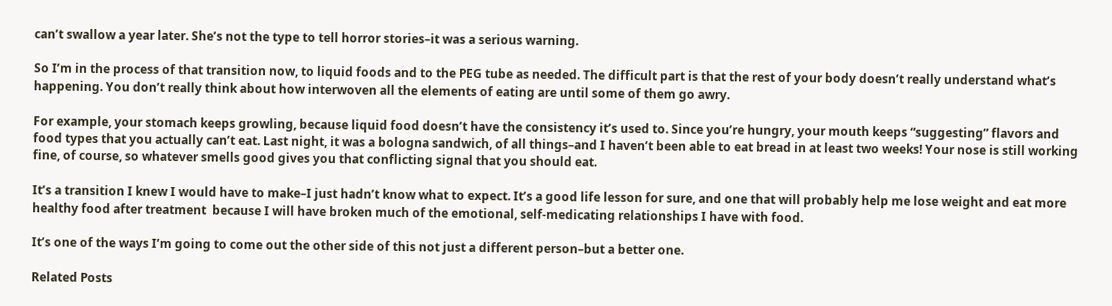can’t swallow a year later. She’s not the type to tell horror stories–it was a serious warning.

So I’m in the process of that transition now, to liquid foods and to the PEG tube as needed. The difficult part is that the rest of your body doesn’t really understand what’s happening. You don’t really think about how interwoven all the elements of eating are until some of them go awry.

For example, your stomach keeps growling, because liquid food doesn’t have the consistency it’s used to. Since you’re hungry, your mouth keeps “suggesting” flavors and food types that you actually can’t eat. Last night, it was a bologna sandwich, of all things–and I haven’t been able to eat bread in at least two weeks! Your nose is still working fine, of course, so whatever smells good gives you that conflicting signal that you should eat.

It’s a transition I knew I would have to make–I just hadn’t know what to expect. It’s a good life lesson for sure, and one that will probably help me lose weight and eat more healthy food after treatment  because I will have broken much of the emotional, self-medicating relationships I have with food.

It’s one of the ways I’m going to come out the other side of this not just a different person–but a better one.

Related Posts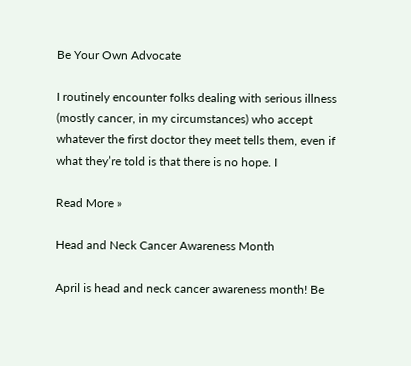Be Your Own Advocate

I routinely encounter folks dealing with serious illness (mostly cancer, in my circumstances) who accept whatever the first doctor they meet tells them, even if what they’re told is that there is no hope. I

Read More »

Head and Neck Cancer Awareness Month

April is head and neck cancer awareness month! Be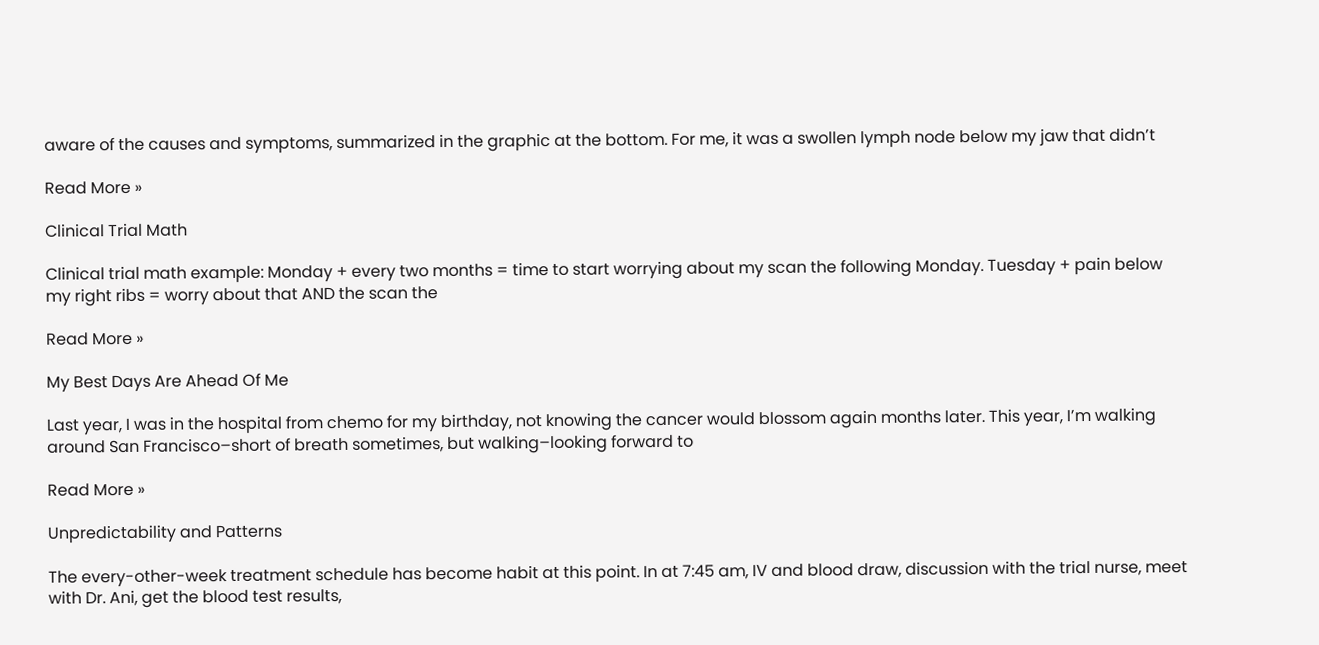aware of the causes and symptoms, summarized in the graphic at the bottom. For me, it was a swollen lymph node below my jaw that didn’t

Read More »

Clinical Trial Math

Clinical trial math example: Monday + every two months = time to start worrying about my scan the following Monday. Tuesday + pain below my right ribs = worry about that AND the scan the

Read More »

My Best Days Are Ahead Of Me

Last year, I was in the hospital from chemo for my birthday, not knowing the cancer would blossom again months later. This year, I’m walking around San Francisco–short of breath sometimes, but walking–looking forward to

Read More »

Unpredictability and Patterns

The every-other-week treatment schedule has become habit at this point. In at 7:45 am, IV and blood draw, discussion with the trial nurse, meet with Dr. Ani, get the blood test results,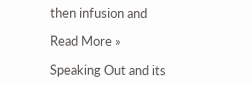then infusion and

Read More »

Speaking Out and its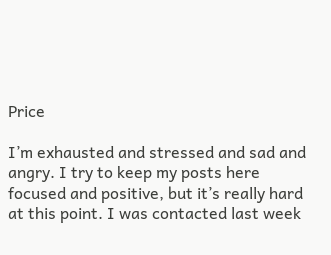Price

I’m exhausted and stressed and sad and angry. I try to keep my posts here focused and positive, but it’s really hard at this point. I was contacted last week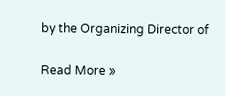by the Organizing Director of

Read More »